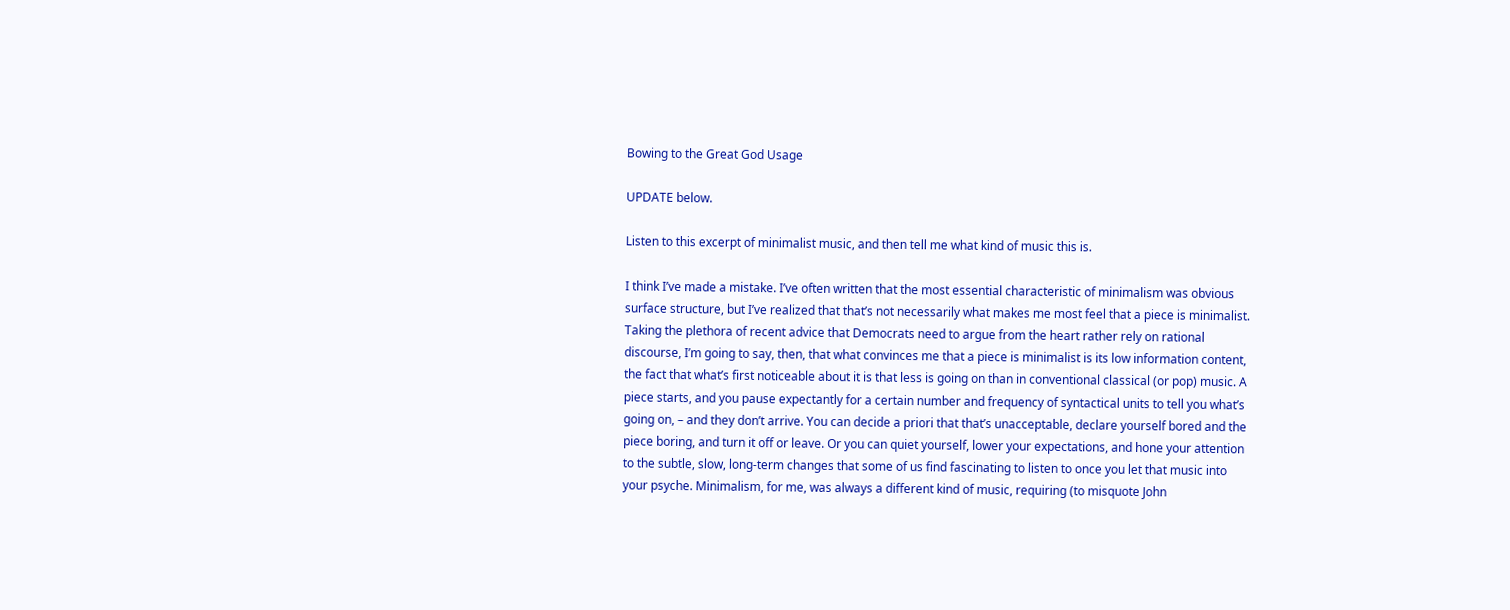Bowing to the Great God Usage

UPDATE below.

Listen to this excerpt of minimalist music, and then tell me what kind of music this is.

I think I’ve made a mistake. I’ve often written that the most essential characteristic of minimalism was obvious surface structure, but I’ve realized that that’s not necessarily what makes me most feel that a piece is minimalist. Taking the plethora of recent advice that Democrats need to argue from the heart rather rely on rational discourse, I’m going to say, then, that what convinces me that a piece is minimalist is its low information content, the fact that what’s first noticeable about it is that less is going on than in conventional classical (or pop) music. A piece starts, and you pause expectantly for a certain number and frequency of syntactical units to tell you what’s going on, – and they don’t arrive. You can decide a priori that that’s unacceptable, declare yourself bored and the piece boring, and turn it off or leave. Or you can quiet yourself, lower your expectations, and hone your attention to the subtle, slow, long-term changes that some of us find fascinating to listen to once you let that music into your psyche. Minimalism, for me, was always a different kind of music, requiring (to misquote John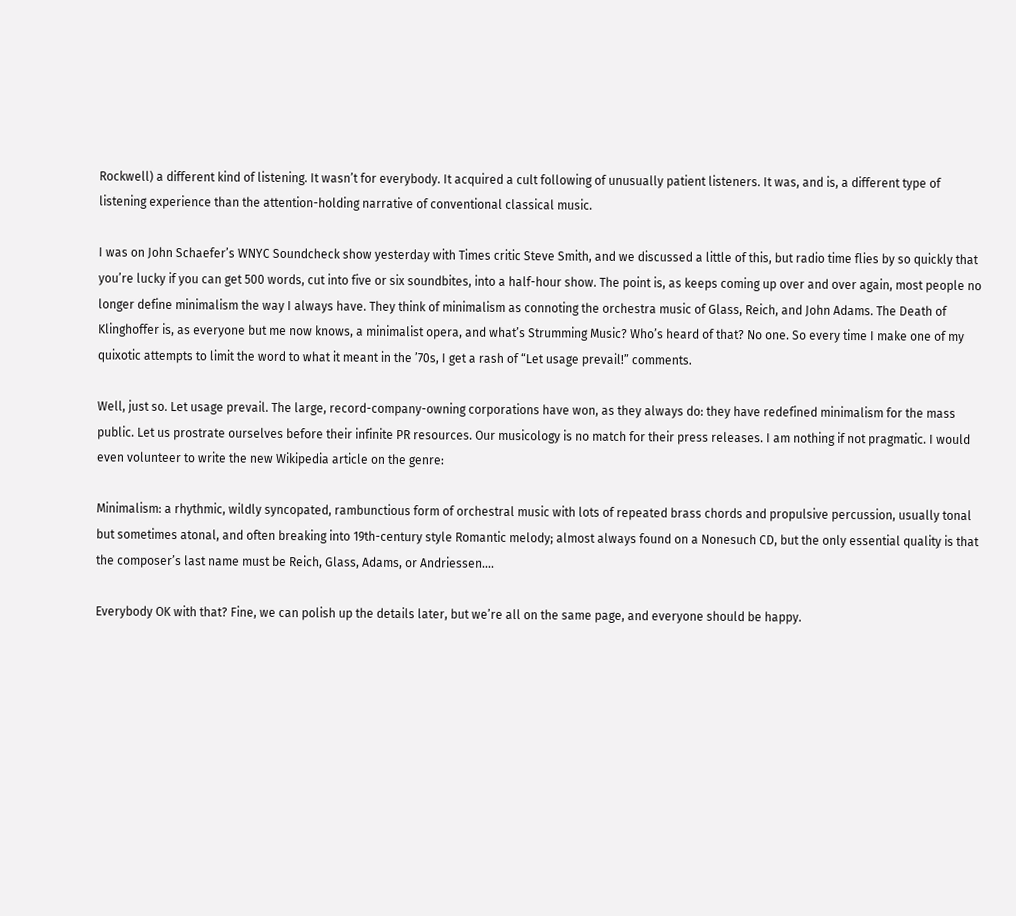Rockwell) a different kind of listening. It wasn’t for everybody. It acquired a cult following of unusually patient listeners. It was, and is, a different type of listening experience than the attention-holding narrative of conventional classical music.

I was on John Schaefer’s WNYC Soundcheck show yesterday with Times critic Steve Smith, and we discussed a little of this, but radio time flies by so quickly that you’re lucky if you can get 500 words, cut into five or six soundbites, into a half-hour show. The point is, as keeps coming up over and over again, most people no longer define minimalism the way I always have. They think of minimalism as connoting the orchestra music of Glass, Reich, and John Adams. The Death of Klinghoffer is, as everyone but me now knows, a minimalist opera, and what’s Strumming Music? Who’s heard of that? No one. So every time I make one of my quixotic attempts to limit the word to what it meant in the ’70s, I get a rash of “Let usage prevail!” comments.

Well, just so. Let usage prevail. The large, record-company-owning corporations have won, as they always do: they have redefined minimalism for the mass public. Let us prostrate ourselves before their infinite PR resources. Our musicology is no match for their press releases. I am nothing if not pragmatic. I would even volunteer to write the new Wikipedia article on the genre:

Minimalism: a rhythmic, wildly syncopated, rambunctious form of orchestral music with lots of repeated brass chords and propulsive percussion, usually tonal but sometimes atonal, and often breaking into 19th-century style Romantic melody; almost always found on a Nonesuch CD, but the only essential quality is that the composer’s last name must be Reich, Glass, Adams, or Andriessen….

Everybody OK with that? Fine, we can polish up the details later, but we’re all on the same page, and everyone should be happy.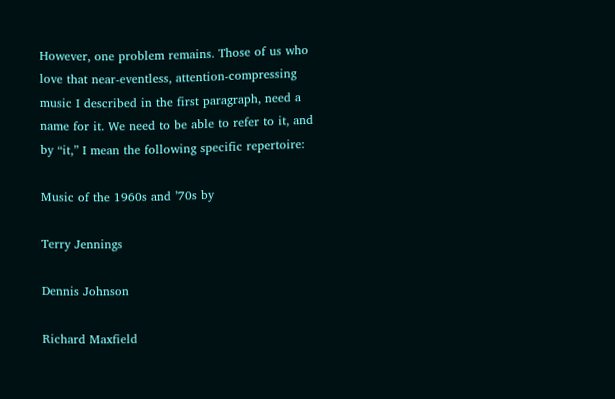However, one problem remains. Those of us who love that near-eventless, attention-compressing music I described in the first paragraph, need a name for it. We need to be able to refer to it, and by “it,” I mean the following specific repertoire:

Music of the 1960s and ’70s by

Terry Jennings

Dennis Johnson

Richard Maxfield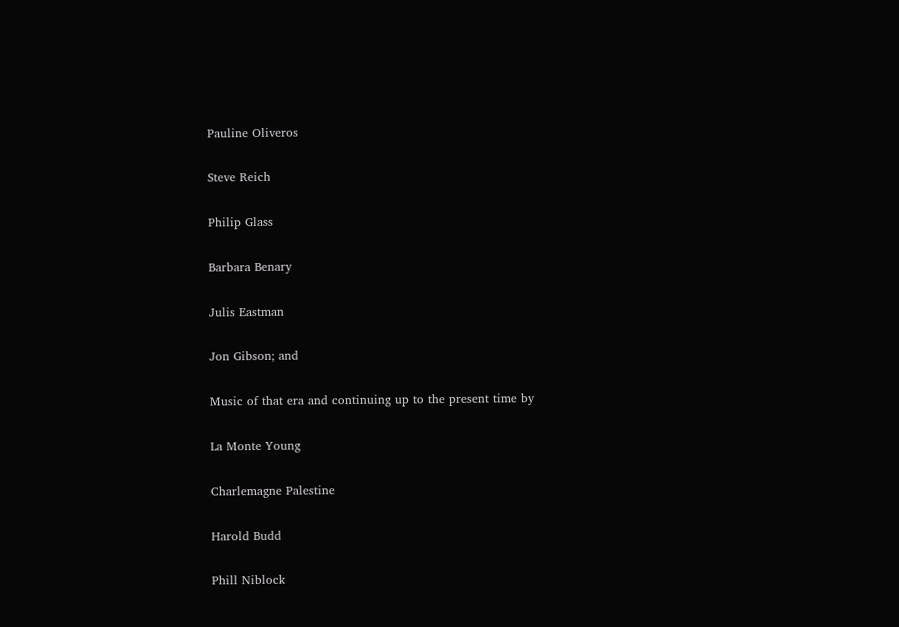Pauline Oliveros

Steve Reich

Philip Glass

Barbara Benary

Julis Eastman

Jon Gibson; and

Music of that era and continuing up to the present time by

La Monte Young

Charlemagne Palestine

Harold Budd

Phill Niblock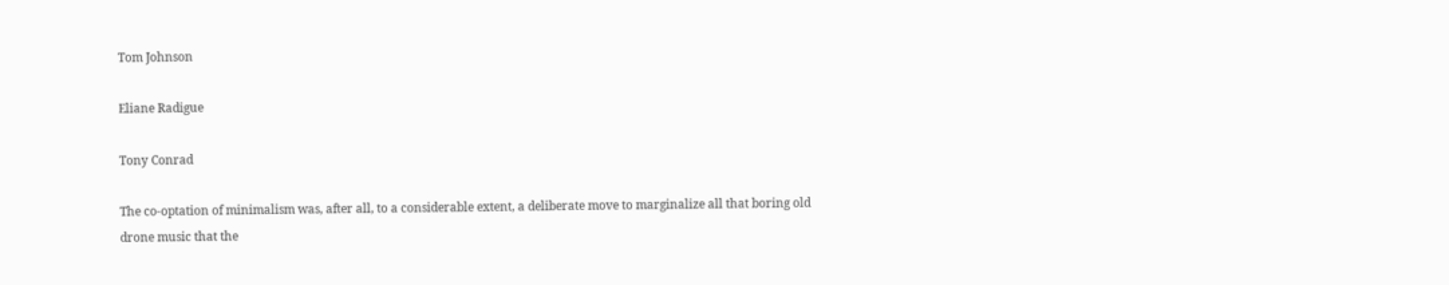Tom Johnson

Eliane Radigue

Tony Conrad

The co-optation of minimalism was, after all, to a considerable extent, a deliberate move to marginalize all that boring old drone music that the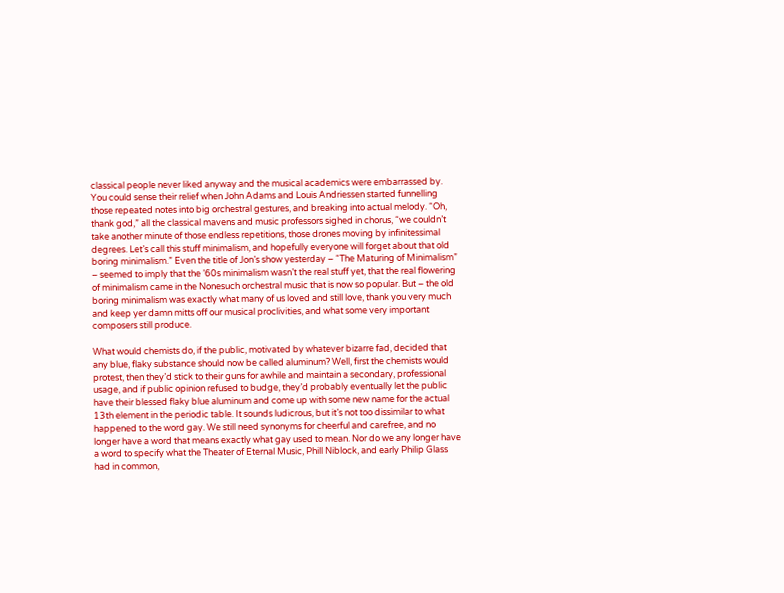classical people never liked anyway and the musical academics were embarrassed by. You could sense their relief when John Adams and Louis Andriessen started funnelling those repeated notes into big orchestral gestures, and breaking into actual melody. “Oh, thank god,” all the classical mavens and music professors sighed in chorus, “we couldn’t take another minute of those endless repetitions, those drones moving by infinitessimal degrees. Let’s call this stuff minimalism, and hopefully everyone will forget about that old boring minimalism.” Even the title of Jon’s show yesterday – “The Maturing of Minimalism” – seemed to imply that the ’60s minimalism wasn’t the real stuff yet, that the real flowering of minimalism came in the Nonesuch orchestral music that is now so popular. But – the old boring minimalism was exactly what many of us loved and still love, thank you very much and keep yer damn mitts off our musical proclivities, and what some very important composers still produce.

What would chemists do, if the public, motivated by whatever bizarre fad, decided that any blue, flaky substance should now be called aluminum? Well, first the chemists would protest, then they’d stick to their guns for awhile and maintain a secondary, professional usage, and if public opinion refused to budge, they’d probably eventually let the public have their blessed flaky blue aluminum and come up with some new name for the actual 13th element in the periodic table. It sounds ludicrous, but it’s not too dissimilar to what happened to the word gay. We still need synonyms for cheerful and carefree, and no longer have a word that means exactly what gay used to mean. Nor do we any longer have a word to specify what the Theater of Eternal Music, Phill Niblock, and early Philip Glass had in common,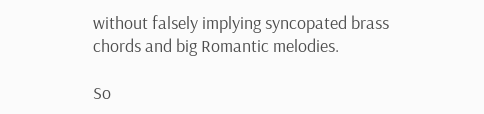without falsely implying syncopated brass chords and big Romantic melodies.

So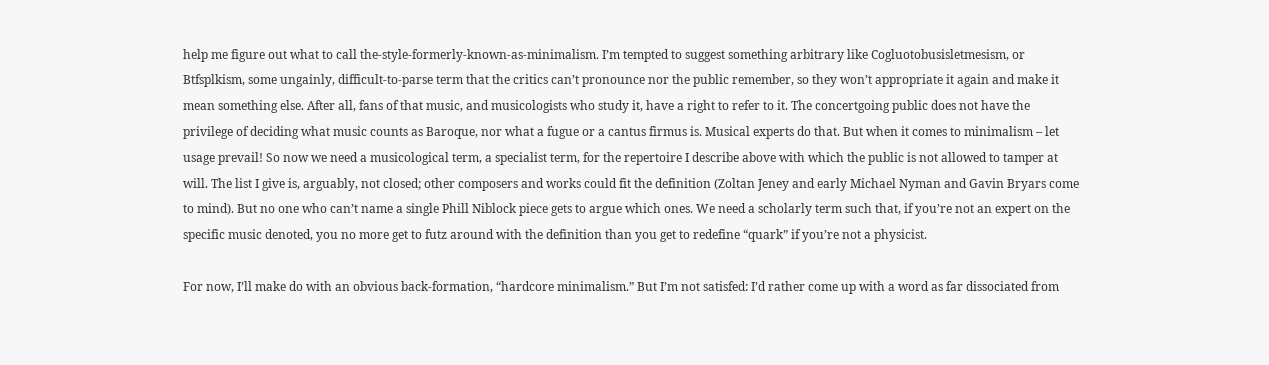help me figure out what to call the-style-formerly-known-as-minimalism. I’m tempted to suggest something arbitrary like Cogluotobusisletmesism, or Btfsplkism, some ungainly, difficult-to-parse term that the critics can’t pronounce nor the public remember, so they won’t appropriate it again and make it mean something else. After all, fans of that music, and musicologists who study it, have a right to refer to it. The concertgoing public does not have the privilege of deciding what music counts as Baroque, nor what a fugue or a cantus firmus is. Musical experts do that. But when it comes to minimalism – let usage prevail! So now we need a musicological term, a specialist term, for the repertoire I describe above with which the public is not allowed to tamper at will. The list I give is, arguably, not closed; other composers and works could fit the definition (Zoltan Jeney and early Michael Nyman and Gavin Bryars come to mind). But no one who can’t name a single Phill Niblock piece gets to argue which ones. We need a scholarly term such that, if you’re not an expert on the specific music denoted, you no more get to futz around with the definition than you get to redefine “quark” if you’re not a physicist.

For now, I’ll make do with an obvious back-formation, “hardcore minimalism.” But I’m not satisfed: I’d rather come up with a word as far dissociated from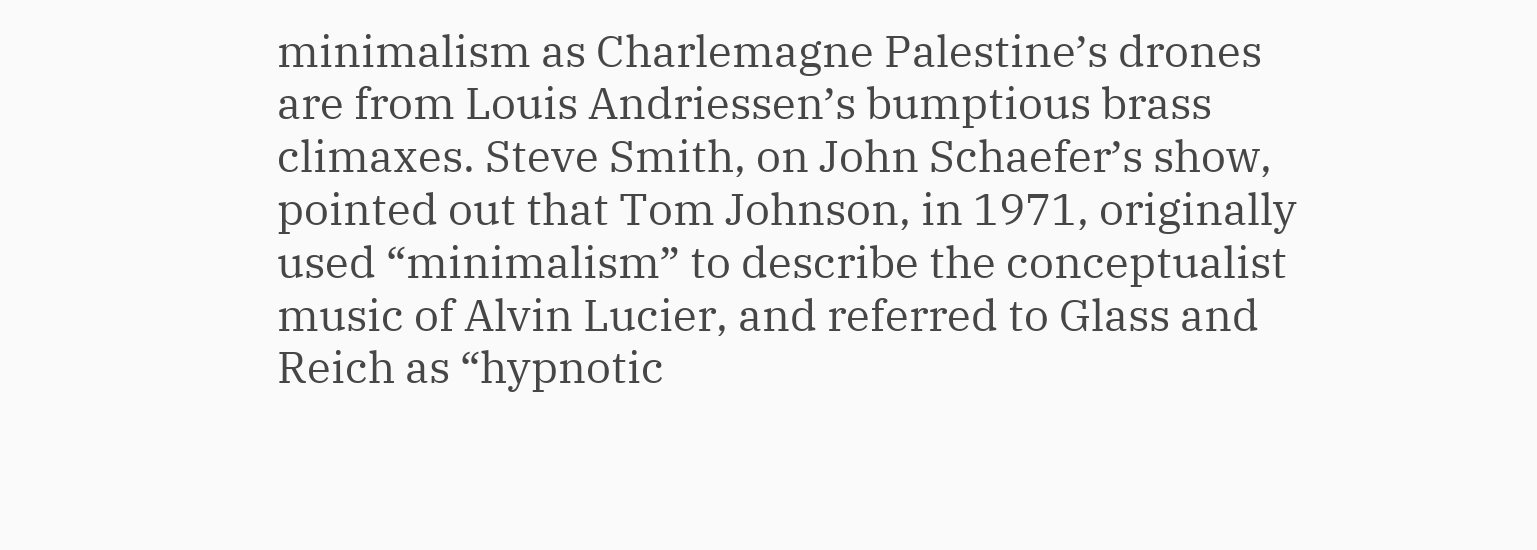minimalism as Charlemagne Palestine’s drones are from Louis Andriessen’s bumptious brass climaxes. Steve Smith, on John Schaefer’s show, pointed out that Tom Johnson, in 1971, originally used “minimalism” to describe the conceptualist music of Alvin Lucier, and referred to Glass and Reich as “hypnotic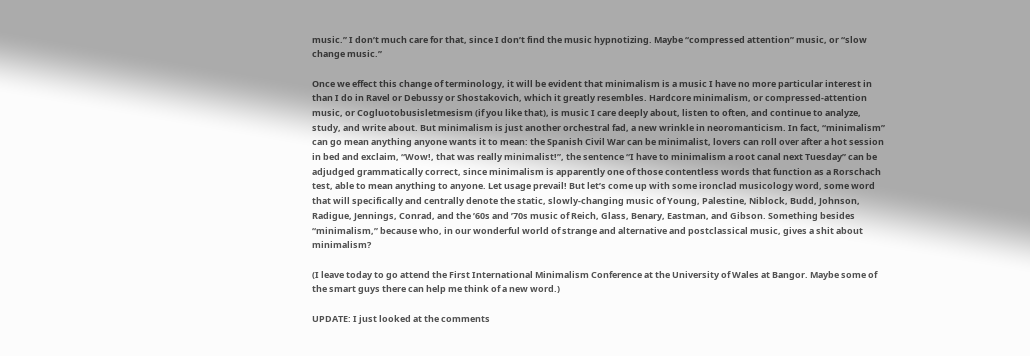music.” I don’t much care for that, since I don’t find the music hypnotizing. Maybe “compressed attention” music, or “slow change music.”

Once we effect this change of terminology, it will be evident that minimalism is a music I have no more particular interest in than I do in Ravel or Debussy or Shostakovich, which it greatly resembles. Hardcore minimalism, or compressed-attention music, or Cogluotobusisletmesism (if you like that), is music I care deeply about, listen to often, and continue to analyze, study, and write about. But minimalism is just another orchestral fad, a new wrinkle in neoromanticism. In fact, “minimalism” can go mean anything anyone wants it to mean: the Spanish Civil War can be minimalist, lovers can roll over after a hot session in bed and exclaim, “Wow!, that was really minimalist!”, the sentence “I have to minimalism a root canal next Tuesday” can be adjudged grammatically correct, since minimalism is apparently one of those contentless words that function as a Rorschach test, able to mean anything to anyone. Let usage prevail! But let’s come up with some ironclad musicology word, some word that will specifically and centrally denote the static, slowly-changing music of Young, Palestine, Niblock, Budd, Johnson, Radigue, Jennings, Conrad, and the ’60s and ’70s music of Reich, Glass, Benary, Eastman, and Gibson. Something besides “minimalism,” because who, in our wonderful world of strange and alternative and postclassical music, gives a shit about minimalism?

(I leave today to go attend the First International Minimalism Conference at the University of Wales at Bangor. Maybe some of the smart guys there can help me think of a new word.)

UPDATE: I just looked at the comments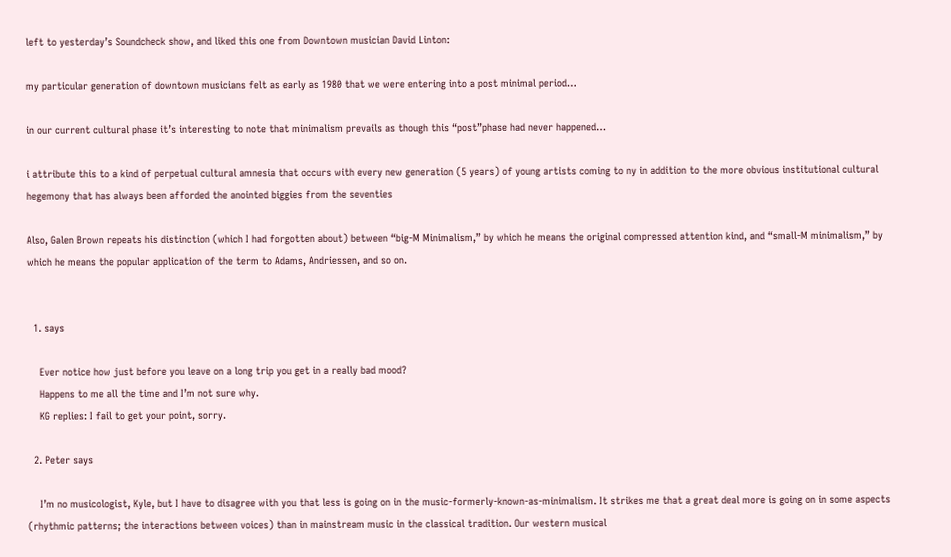left to yesterday’s Soundcheck show, and liked this one from Downtown musician David Linton:

my particular generation of downtown musicians felt as early as 1980 that we were entering into a post minimal period…

in our current cultural phase it’s interesting to note that minimalism prevails as though this “post”phase had never happened…

i attribute this to a kind of perpetual cultural amnesia that occurs with every new generation (5 years) of young artists coming to ny in addition to the more obvious institutional cultural hegemony that has always been afforded the anointed biggies from the seventies

Also, Galen Brown repeats his distinction (which I had forgotten about) between “big-M Minimalism,” by which he means the original compressed attention kind, and “small-M minimalism,” by which he means the popular application of the term to Adams, Andriessen, and so on.


  1. says

    Ever notice how just before you leave on a long trip you get in a really bad mood?
    Happens to me all the time and I’m not sure why.
    KG replies: I fail to get your point, sorry.

  2. Peter says

    I’m no musicologist, Kyle, but I have to disagree with you that less is going on in the music-formerly-known-as-minimalism. It strikes me that a great deal more is going on in some aspects (rhythmic patterns; the interactions between voices) than in mainstream music in the classical tradition. Our western musical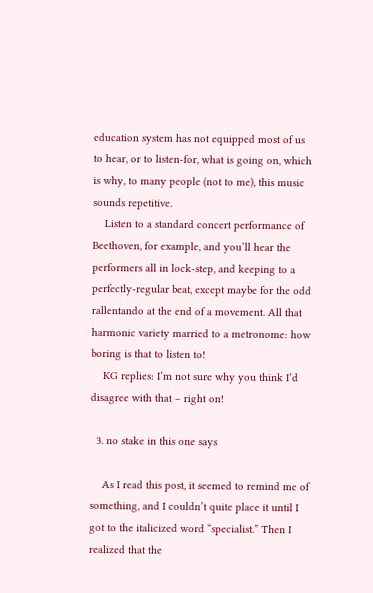education system has not equipped most of us to hear, or to listen-for, what is going on, which is why, to many people (not to me), this music sounds repetitive.
    Listen to a standard concert performance of Beethoven, for example, and you’ll hear the performers all in lock-step, and keeping to a perfectly-regular beat, except maybe for the odd rallentando at the end of a movement. All that harmonic variety married to a metronome: how boring is that to listen to!
    KG replies: I’m not sure why you think I’d disagree with that – right on!

  3. no stake in this one says

    As I read this post, it seemed to remind me of something, and I couldn’t quite place it until I got to the italicized word “specialist.” Then I realized that the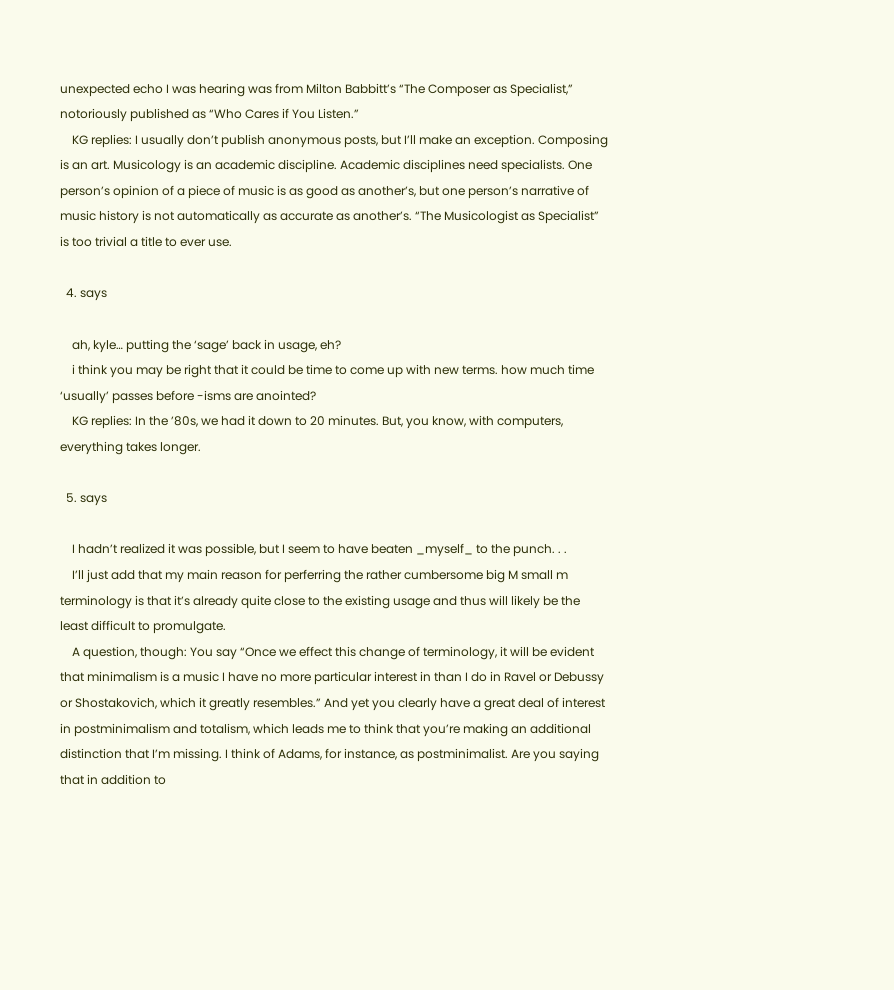unexpected echo I was hearing was from Milton Babbitt’s “The Composer as Specialist,” notoriously published as “Who Cares if You Listen.”
    KG replies: I usually don’t publish anonymous posts, but I’ll make an exception. Composing is an art. Musicology is an academic discipline. Academic disciplines need specialists. One person’s opinion of a piece of music is as good as another’s, but one person’s narrative of music history is not automatically as accurate as another’s. “The Musicologist as Specialist” is too trivial a title to ever use.

  4. says

    ah, kyle… putting the ‘sage’ back in usage, eh?
    i think you may be right that it could be time to come up with new terms. how much time ‘usually’ passes before -isms are anointed?
    KG replies: In the ’80s, we had it down to 20 minutes. But, you know, with computers, everything takes longer.

  5. says

    I hadn’t realized it was possible, but I seem to have beaten _myself_ to the punch. . .
    I’ll just add that my main reason for perferring the rather cumbersome big M small m terminology is that it’s already quite close to the existing usage and thus will likely be the least difficult to promulgate.
    A question, though: You say “Once we effect this change of terminology, it will be evident that minimalism is a music I have no more particular interest in than I do in Ravel or Debussy or Shostakovich, which it greatly resembles.” And yet you clearly have a great deal of interest in postminimalism and totalism, which leads me to think that you’re making an additional distinction that I’m missing. I think of Adams, for instance, as postminimalist. Are you saying that in addition to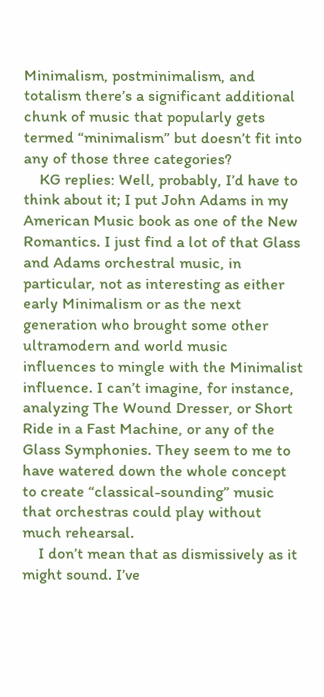Minimalism, postminimalism, and totalism there’s a significant additional chunk of music that popularly gets termed “minimalism” but doesn’t fit into any of those three categories?
    KG replies: Well, probably, I’d have to think about it; I put John Adams in my American Music book as one of the New Romantics. I just find a lot of that Glass and Adams orchestral music, in particular, not as interesting as either early Minimalism or as the next generation who brought some other ultramodern and world music influences to mingle with the Minimalist influence. I can’t imagine, for instance, analyzing The Wound Dresser, or Short Ride in a Fast Machine, or any of the Glass Symphonies. They seem to me to have watered down the whole concept to create “classical-sounding” music that orchestras could play without much rehearsal.
    I don’t mean that as dismissively as it might sound. I’ve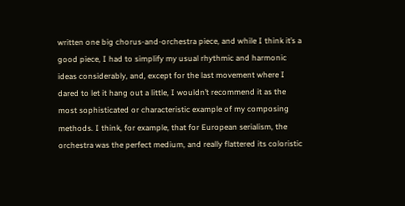written one big chorus-and-orchestra piece, and while I think it’s a good piece, I had to simplify my usual rhythmic and harmonic ideas considerably, and, except for the last movement where I dared to let it hang out a little, I wouldn’t recommend it as the most sophisticated or characteristic example of my composing methods. I think, for example, that for European serialism, the orchestra was the perfect medium, and really flattered its coloristic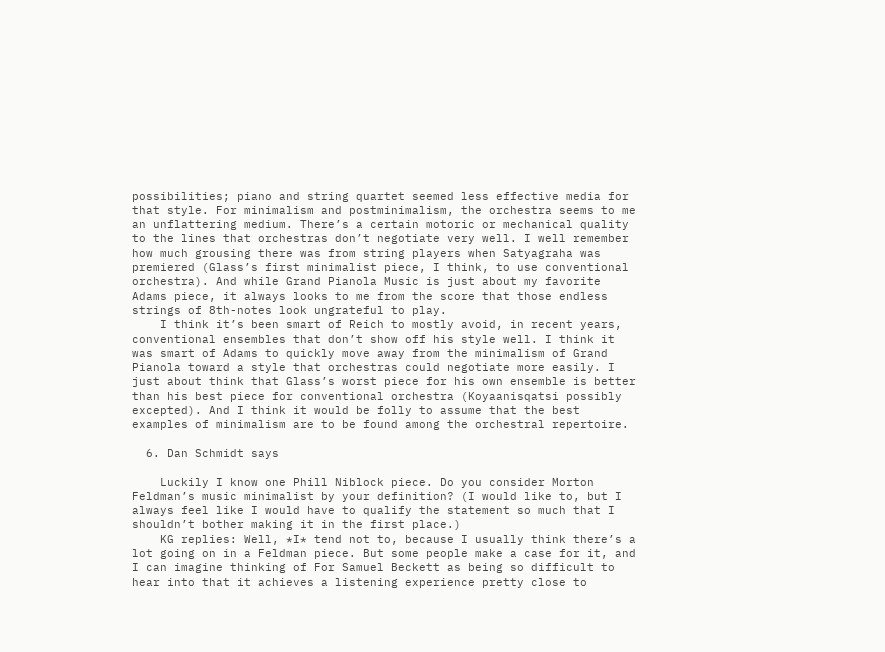possibilities; piano and string quartet seemed less effective media for that style. For minimalism and postminimalism, the orchestra seems to me an unflattering medium. There’s a certain motoric or mechanical quality to the lines that orchestras don’t negotiate very well. I well remember how much grousing there was from string players when Satyagraha was premiered (Glass’s first minimalist piece, I think, to use conventional orchestra). And while Grand Pianola Music is just about my favorite Adams piece, it always looks to me from the score that those endless strings of 8th-notes look ungrateful to play.
    I think it’s been smart of Reich to mostly avoid, in recent years, conventional ensembles that don’t show off his style well. I think it was smart of Adams to quickly move away from the minimalism of Grand Pianola toward a style that orchestras could negotiate more easily. I just about think that Glass’s worst piece for his own ensemble is better than his best piece for conventional orchestra (Koyaanisqatsi possibly excepted). And I think it would be folly to assume that the best examples of minimalism are to be found among the orchestral repertoire.

  6. Dan Schmidt says

    Luckily I know one Phill Niblock piece. Do you consider Morton Feldman’s music minimalist by your definition? (I would like to, but I always feel like I would have to qualify the statement so much that I shouldn’t bother making it in the first place.)
    KG replies: Well, *I* tend not to, because I usually think there’s a lot going on in a Feldman piece. But some people make a case for it, and I can imagine thinking of For Samuel Beckett as being so difficult to hear into that it achieves a listening experience pretty close to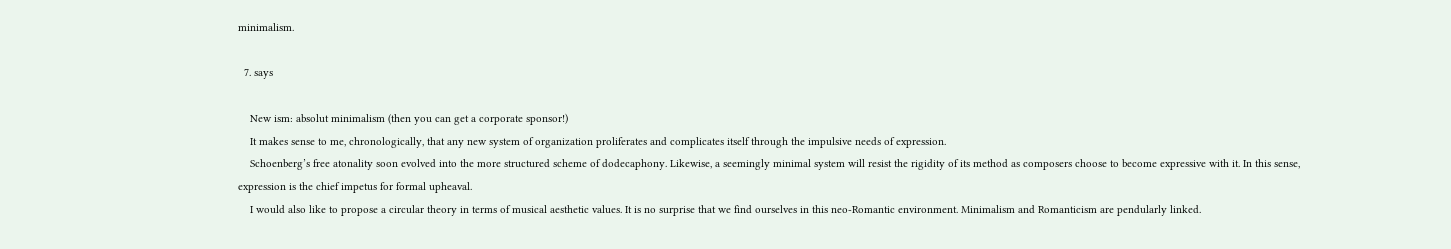minimalism.

  7. says

    New ism: absolut minimalism (then you can get a corporate sponsor!)
    It makes sense to me, chronologically, that any new system of organization proliferates and complicates itself through the impulsive needs of expression.
    Schoenberg’s free atonality soon evolved into the more structured scheme of dodecaphony. Likewise, a seemingly minimal system will resist the rigidity of its method as composers choose to become expressive with it. In this sense, expression is the chief impetus for formal upheaval.
    I would also like to propose a circular theory in terms of musical aesthetic values. It is no surprise that we find ourselves in this neo-Romantic environment. Minimalism and Romanticism are pendularly linked.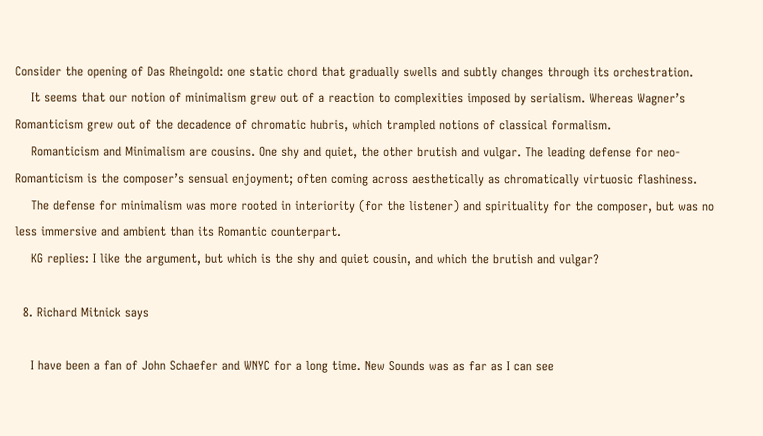Consider the opening of Das Rheingold: one static chord that gradually swells and subtly changes through its orchestration.
    It seems that our notion of minimalism grew out of a reaction to complexities imposed by serialism. Whereas Wagner’s Romanticism grew out of the decadence of chromatic hubris, which trampled notions of classical formalism.
    Romanticism and Minimalism are cousins. One shy and quiet, the other brutish and vulgar. The leading defense for neo-Romanticism is the composer’s sensual enjoyment; often coming across aesthetically as chromatically virtuosic flashiness.
    The defense for minimalism was more rooted in interiority (for the listener) and spirituality for the composer, but was no less immersive and ambient than its Romantic counterpart.
    KG replies: I like the argument, but which is the shy and quiet cousin, and which the brutish and vulgar?

  8. Richard Mitnick says

    I have been a fan of John Schaefer and WNYC for a long time. New Sounds was as far as I can see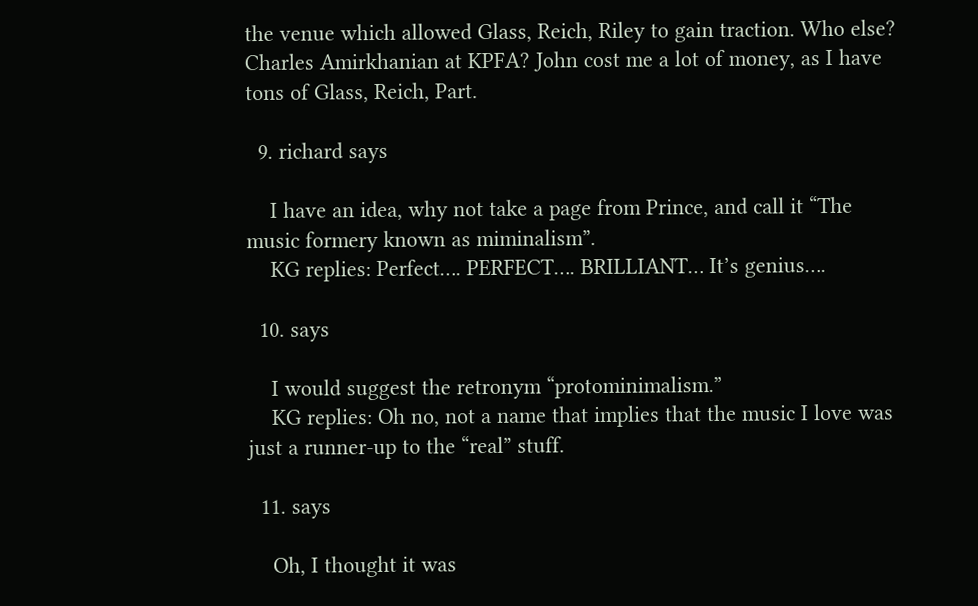the venue which allowed Glass, Reich, Riley to gain traction. Who else? Charles Amirkhanian at KPFA? John cost me a lot of money, as I have tons of Glass, Reich, Part.

  9. richard says

    I have an idea, why not take a page from Prince, and call it “The music formery known as miminalism”.
    KG replies: Perfect…. PERFECT…. BRILLIANT… It’s genius….

  10. says

    I would suggest the retronym “protominimalism.”
    KG replies: Oh no, not a name that implies that the music I love was just a runner-up to the “real” stuff.

  11. says

    Oh, I thought it was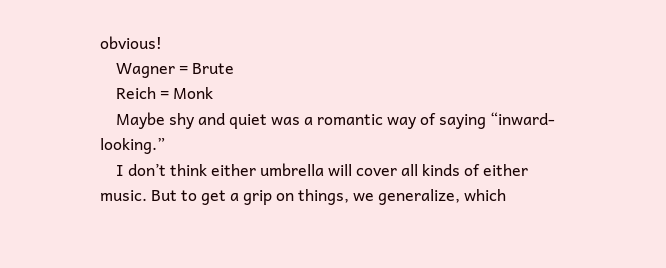obvious!
    Wagner = Brute
    Reich = Monk
    Maybe shy and quiet was a romantic way of saying “inward-looking.”
    I don’t think either umbrella will cover all kinds of either music. But to get a grip on things, we generalize, which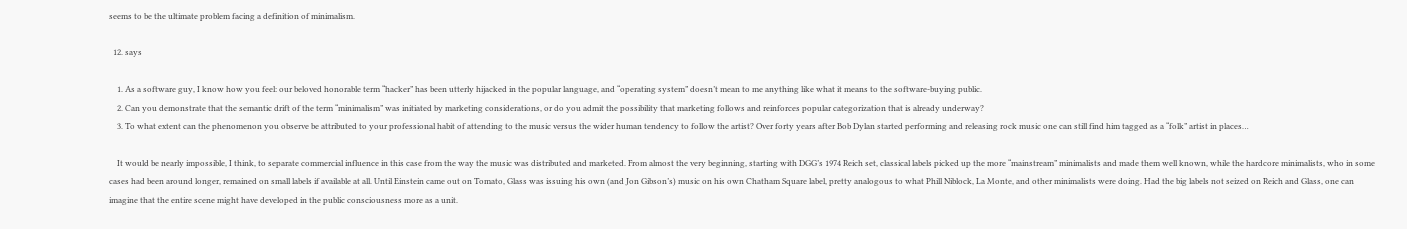seems to be the ultimate problem facing a definition of minimalism.

  12. says

    1. As a software guy, I know how you feel: our beloved honorable term “hacker” has been utterly hijacked in the popular language, and “operating system” doesn’t mean to me anything like what it means to the software-buying public.
    2. Can you demonstrate that the semantic drift of the term “minimalism” was initiated by marketing considerations, or do you admit the possibility that marketing follows and reinforces popular categorization that is already underway?
    3. To what extent can the phenomenon you observe be attributed to your professional habit of attending to the music versus the wider human tendency to follow the artist? Over forty years after Bob Dylan started performing and releasing rock music one can still find him tagged as a “folk” artist in places…

    It would be nearly impossible, I think, to separate commercial influence in this case from the way the music was distributed and marketed. From almost the very beginning, starting with DGG’s 1974 Reich set, classical labels picked up the more “mainstream” minimalists and made them well known, while the hardcore minimalists, who in some cases had been around longer, remained on small labels if available at all. Until Einstein came out on Tomato, Glass was issuing his own (and Jon Gibson’s) music on his own Chatham Square label, pretty analogous to what Phill Niblock, La Monte, and other minimalists were doing. Had the big labels not seized on Reich and Glass, one can imagine that the entire scene might have developed in the public consciousness more as a unit.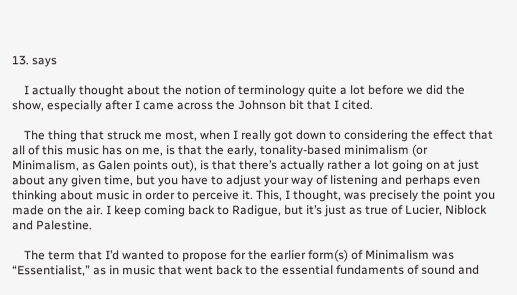13. says

    I actually thought about the notion of terminology quite a lot before we did the show, especially after I came across the Johnson bit that I cited.

    The thing that struck me most, when I really got down to considering the effect that all of this music has on me, is that the early, tonality-based minimalism (or Minimalism, as Galen points out), is that there’s actually rather a lot going on at just about any given time, but you have to adjust your way of listening and perhaps even thinking about music in order to perceive it. This, I thought, was precisely the point you made on the air. I keep coming back to Radigue, but it’s just as true of Lucier, Niblock and Palestine.

    The term that I’d wanted to propose for the earlier form(s) of Minimalism was “Essentialist,” as in music that went back to the essential fundaments of sound and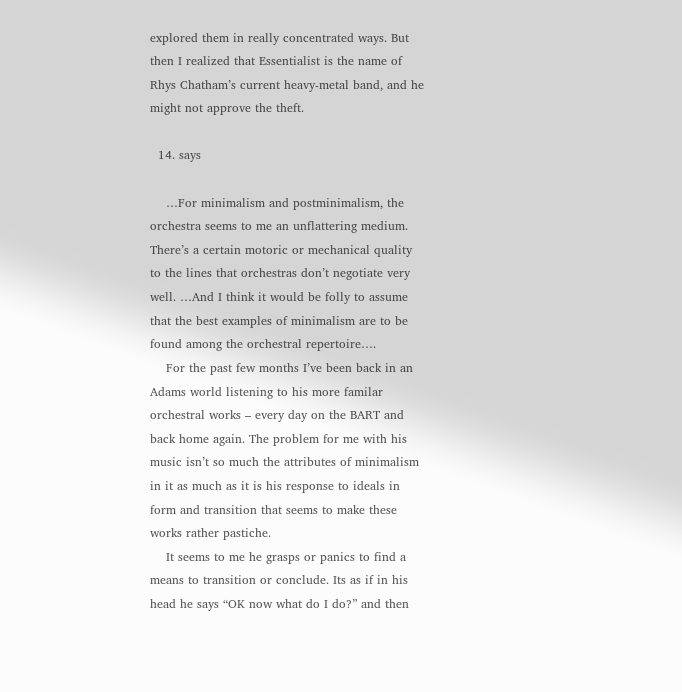explored them in really concentrated ways. But then I realized that Essentialist is the name of Rhys Chatham’s current heavy-metal band, and he might not approve the theft.

  14. says

    …For minimalism and postminimalism, the orchestra seems to me an unflattering medium. There’s a certain motoric or mechanical quality to the lines that orchestras don’t negotiate very well. …And I think it would be folly to assume that the best examples of minimalism are to be found among the orchestral repertoire….
    For the past few months I’ve been back in an Adams world listening to his more familar orchestral works – every day on the BART and back home again. The problem for me with his music isn’t so much the attributes of minimalism in it as much as it is his response to ideals in form and transition that seems to make these works rather pastiche.
    It seems to me he grasps or panics to find a means to transition or conclude. Its as if in his head he says “OK now what do I do?” and then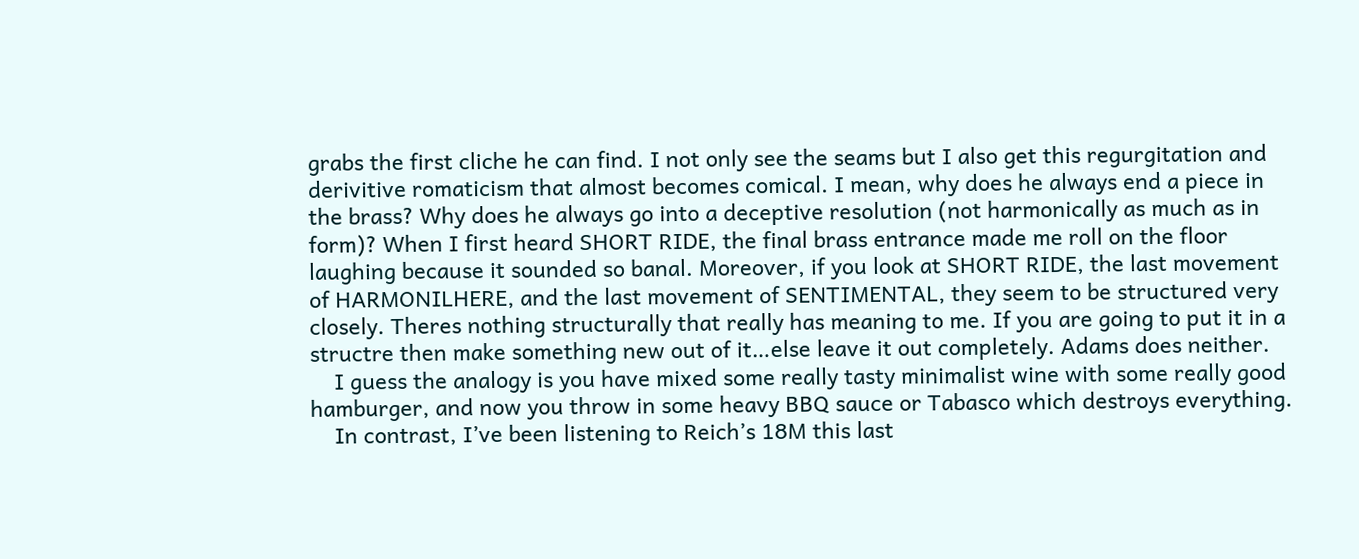grabs the first cliche he can find. I not only see the seams but I also get this regurgitation and derivitive romaticism that almost becomes comical. I mean, why does he always end a piece in the brass? Why does he always go into a deceptive resolution (not harmonically as much as in form)? When I first heard SHORT RIDE, the final brass entrance made me roll on the floor laughing because it sounded so banal. Moreover, if you look at SHORT RIDE, the last movement of HARMONILHERE, and the last movement of SENTIMENTAL, they seem to be structured very closely. Theres nothing structurally that really has meaning to me. If you are going to put it in a structre then make something new out of it…else leave it out completely. Adams does neither.
    I guess the analogy is you have mixed some really tasty minimalist wine with some really good hamburger, and now you throw in some heavy BBQ sauce or Tabasco which destroys everything.
    In contrast, I’ve been listening to Reich’s 18M this last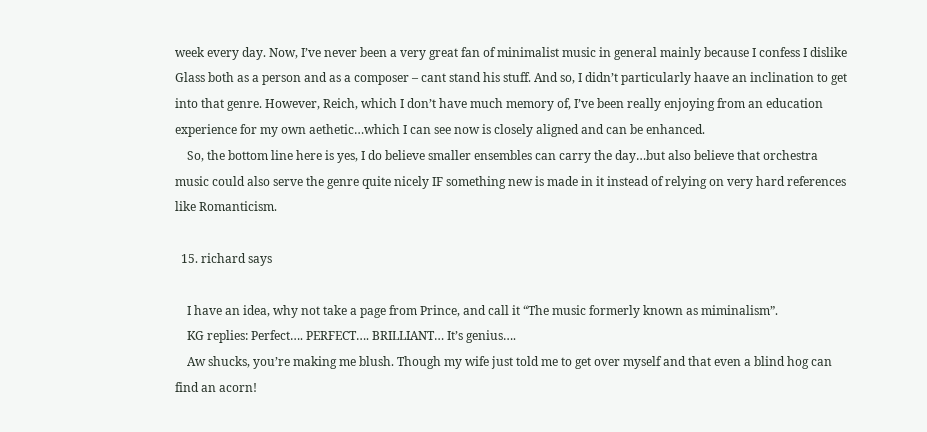week every day. Now, I’ve never been a very great fan of minimalist music in general mainly because I confess I dislike Glass both as a person and as a composer – cant stand his stuff. And so, I didn’t particularly haave an inclination to get into that genre. However, Reich, which I don’t have much memory of, I’ve been really enjoying from an education experience for my own aethetic…which I can see now is closely aligned and can be enhanced.
    So, the bottom line here is yes, I do believe smaller ensembles can carry the day…but also believe that orchestra music could also serve the genre quite nicely IF something new is made in it instead of relying on very hard references like Romanticism.

  15. richard says

    I have an idea, why not take a page from Prince, and call it “The music formerly known as miminalism”.
    KG replies: Perfect…. PERFECT…. BRILLIANT… It’s genius….
    Aw shucks, you’re making me blush. Though my wife just told me to get over myself and that even a blind hog can find an acorn!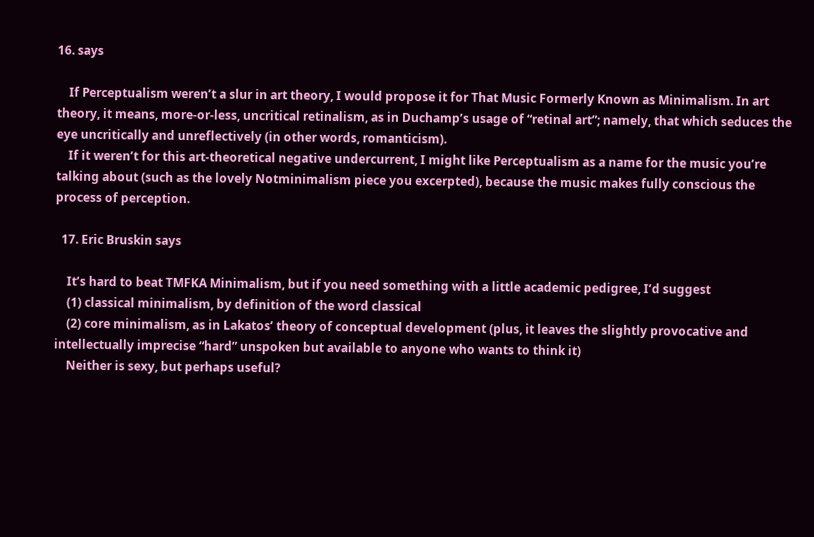16. says

    If Perceptualism weren’t a slur in art theory, I would propose it for That Music Formerly Known as Minimalism. In art theory, it means, more-or-less, uncritical retinalism, as in Duchamp’s usage of “retinal art”; namely, that which seduces the eye uncritically and unreflectively (in other words, romanticism).
    If it weren’t for this art-theoretical negative undercurrent, I might like Perceptualism as a name for the music you’re talking about (such as the lovely Notminimalism piece you excerpted), because the music makes fully conscious the process of perception.

  17. Eric Bruskin says

    It’s hard to beat TMFKA Minimalism, but if you need something with a little academic pedigree, I’d suggest
    (1) classical minimalism, by definition of the word classical
    (2) core minimalism, as in Lakatos’ theory of conceptual development (plus, it leaves the slightly provocative and intellectually imprecise “hard” unspoken but available to anyone who wants to think it)
    Neither is sexy, but perhaps useful?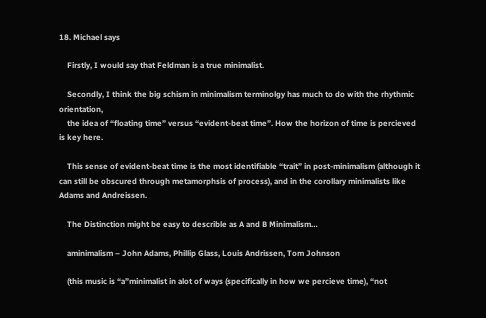18. Michael says

    Firstly, I would say that Feldman is a true minimalist.

    Secondly, I think the big schism in minimalism terminolgy has much to do with the rhythmic orientation,
    the idea of “floating time” versus “evident-beat time”. How the horizon of time is percieved is key here.

    This sense of evident-beat time is the most identifiable “trait” in post-minimalism (although it can still be obscured through metamorphsis of process), and in the corollary minimalists like Adams and Andreissen.

    The Distinction might be easy to describle as A and B Minimalism…

    aminimalism – John Adams, Phillip Glass, Louis Andrissen, Tom Johnson

    (this music is “a”minimalist in alot of ways (specifically in how we percieve time), “not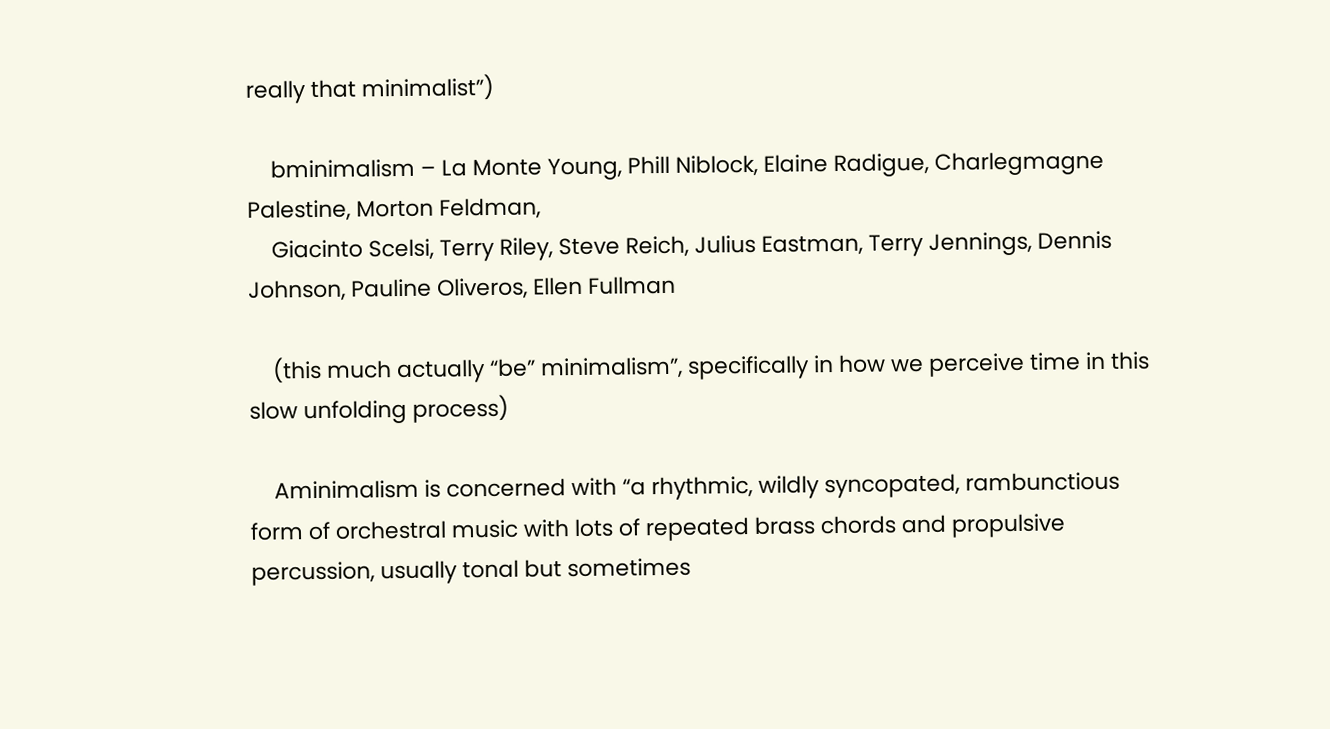really that minimalist”)

    bminimalism – La Monte Young, Phill Niblock, Elaine Radigue, Charlegmagne Palestine, Morton Feldman,
    Giacinto Scelsi, Terry Riley, Steve Reich, Julius Eastman, Terry Jennings, Dennis Johnson, Pauline Oliveros, Ellen Fullman

    (this much actually “be” minimalism”, specifically in how we perceive time in this slow unfolding process)

    Aminimalism is concerned with “a rhythmic, wildly syncopated, rambunctious form of orchestral music with lots of repeated brass chords and propulsive percussion, usually tonal but sometimes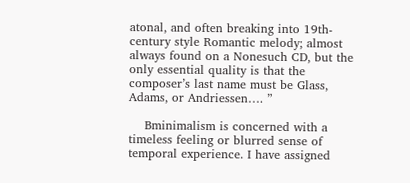atonal, and often breaking into 19th-century style Romantic melody; almost always found on a Nonesuch CD, but the only essential quality is that the composer’s last name must be Glass, Adams, or Andriessen…. ”

    Bminimalism is concerned with a timeless feeling or blurred sense of temporal experience. I have assigned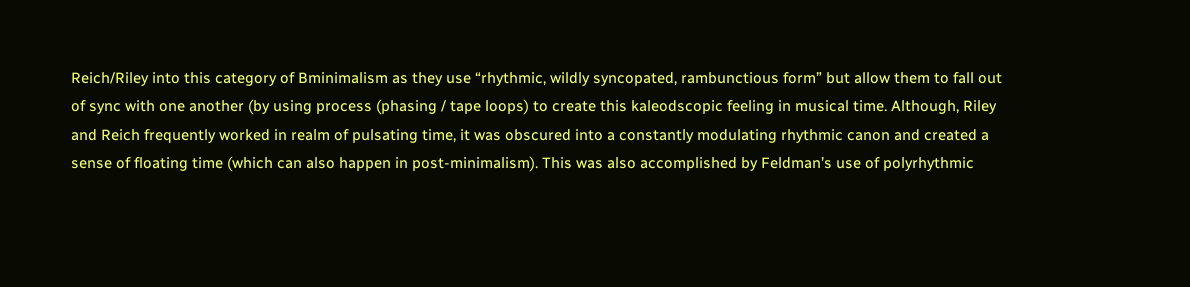Reich/Riley into this category of Bminimalism as they use “rhythmic, wildly syncopated, rambunctious form” but allow them to fall out of sync with one another (by using process (phasing / tape loops) to create this kaleodscopic feeling in musical time. Although, Riley and Reich frequently worked in realm of pulsating time, it was obscured into a constantly modulating rhythmic canon and created a sense of floating time (which can also happen in post-minimalism). This was also accomplished by Feldman’s use of polyrhythmic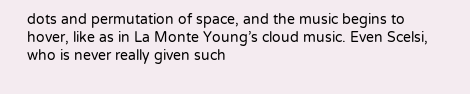dots and permutation of space, and the music begins to hover, like as in La Monte Young’s cloud music. Even Scelsi, who is never really given such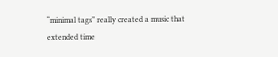“minimal tags” really created a music that extended time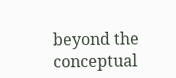beyond the conceptual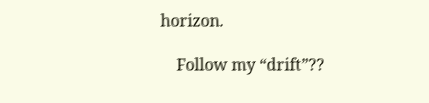horizon.

    Follow my “drift”??